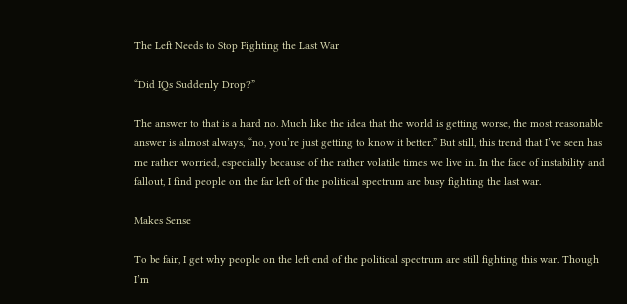The Left Needs to Stop Fighting the Last War

“Did IQs Suddenly Drop?”

The answer to that is a hard no. Much like the idea that the world is getting worse, the most reasonable answer is almost always, “no, you’re just getting to know it better.” But still, this trend that I’ve seen has me rather worried, especially because of the rather volatile times we live in. In the face of instability and fallout, I find people on the far left of the political spectrum are busy fighting the last war.

Makes Sense

To be fair, I get why people on the left end of the political spectrum are still fighting this war. Though I’m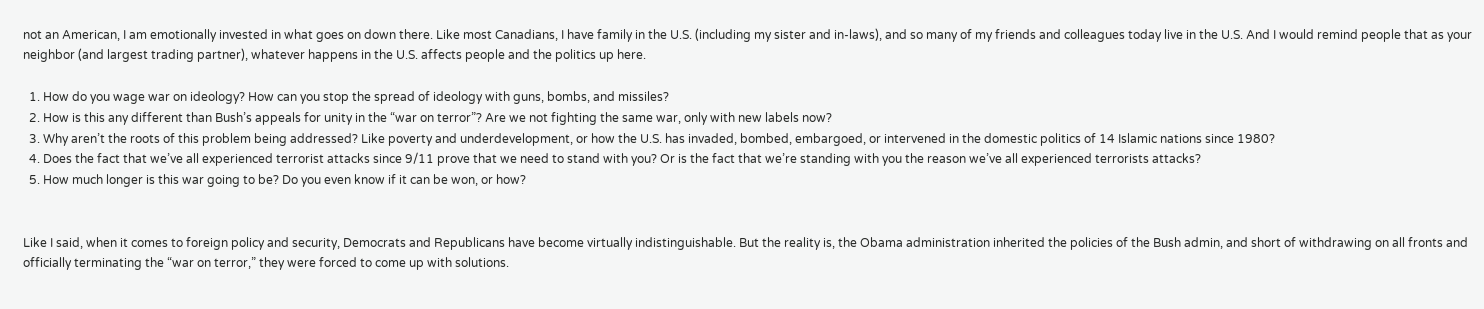not an American, I am emotionally invested in what goes on down there. Like most Canadians, I have family in the U.S. (including my sister and in-laws), and so many of my friends and colleagues today live in the U.S. And I would remind people that as your neighbor (and largest trading partner), whatever happens in the U.S. affects people and the politics up here.

  1. How do you wage war on ideology? How can you stop the spread of ideology with guns, bombs, and missiles?
  2. How is this any different than Bush’s appeals for unity in the “war on terror”? Are we not fighting the same war, only with new labels now?
  3. Why aren’t the roots of this problem being addressed? Like poverty and underdevelopment, or how the U.S. has invaded, bombed, embargoed, or intervened in the domestic politics of 14 Islamic nations since 1980?
  4. Does the fact that we’ve all experienced terrorist attacks since 9/11 prove that we need to stand with you? Or is the fact that we’re standing with you the reason we’ve all experienced terrorists attacks?
  5. How much longer is this war going to be? Do you even know if it can be won, or how?


Like I said, when it comes to foreign policy and security, Democrats and Republicans have become virtually indistinguishable. But the reality is, the Obama administration inherited the policies of the Bush admin, and short of withdrawing on all fronts and officially terminating the “war on terror,” they were forced to come up with solutions.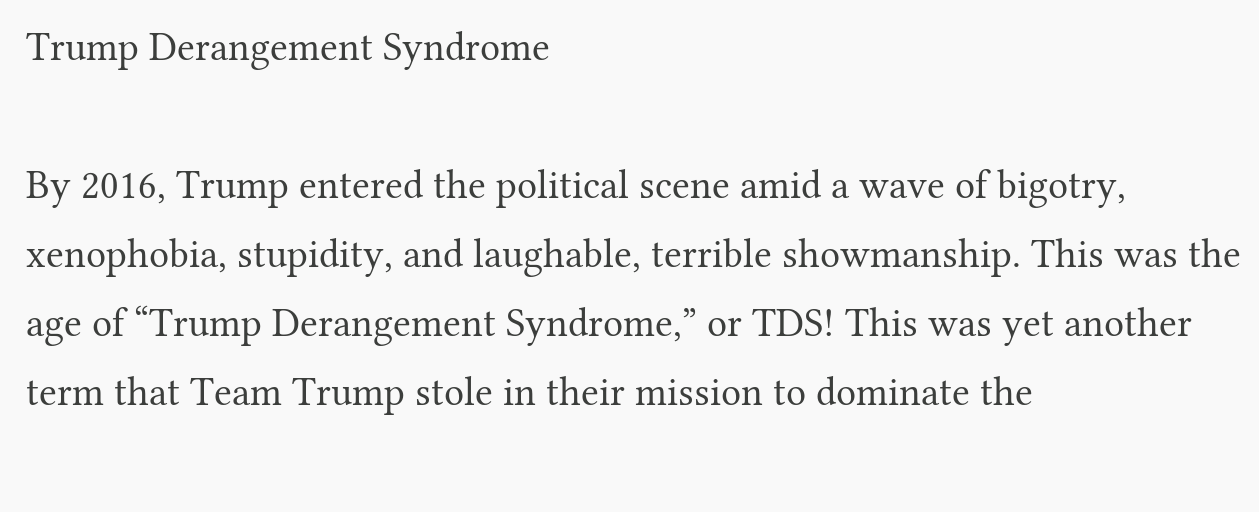Trump Derangement Syndrome

By 2016, Trump entered the political scene amid a wave of bigotry, xenophobia, stupidity, and laughable, terrible showmanship. This was the age of “Trump Derangement Syndrome,” or TDS! This was yet another term that Team Trump stole in their mission to dominate the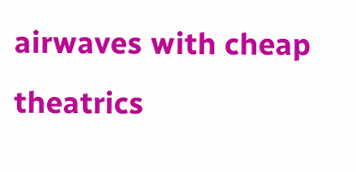airwaves with cheap theatrics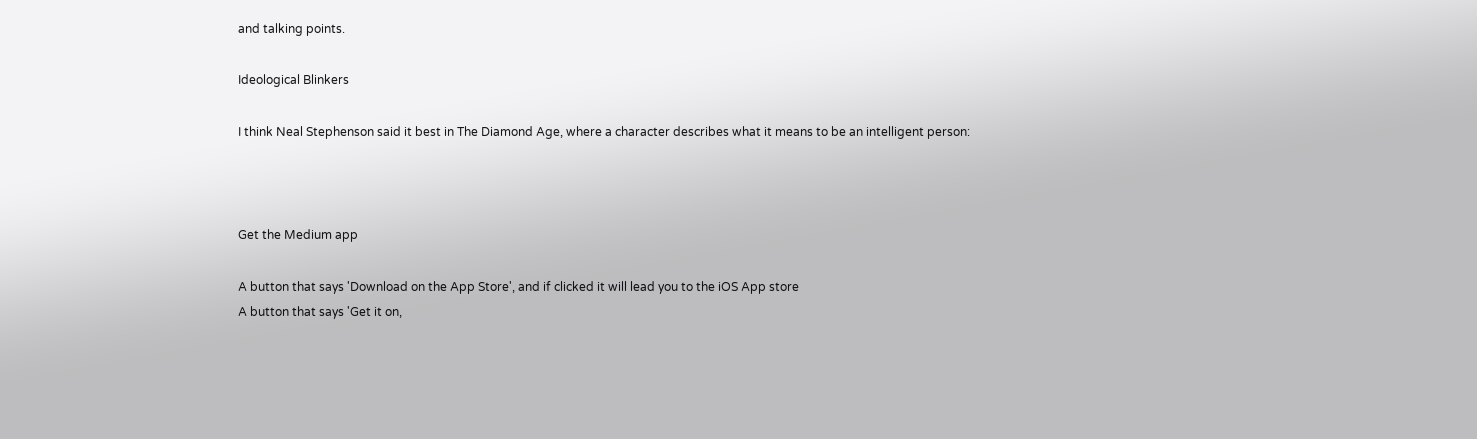and talking points.

Ideological Blinkers

I think Neal Stephenson said it best in The Diamond Age, where a character describes what it means to be an intelligent person:



Get the Medium app

A button that says 'Download on the App Store', and if clicked it will lead you to the iOS App store
A button that says 'Get it on,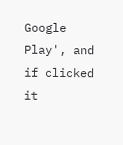Google Play', and if clicked it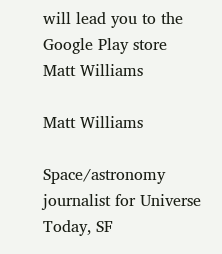will lead you to the Google Play store
Matt Williams

Matt Williams

Space/astronomy journalist for Universe Today, SF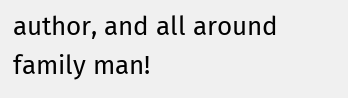author, and all around family man!